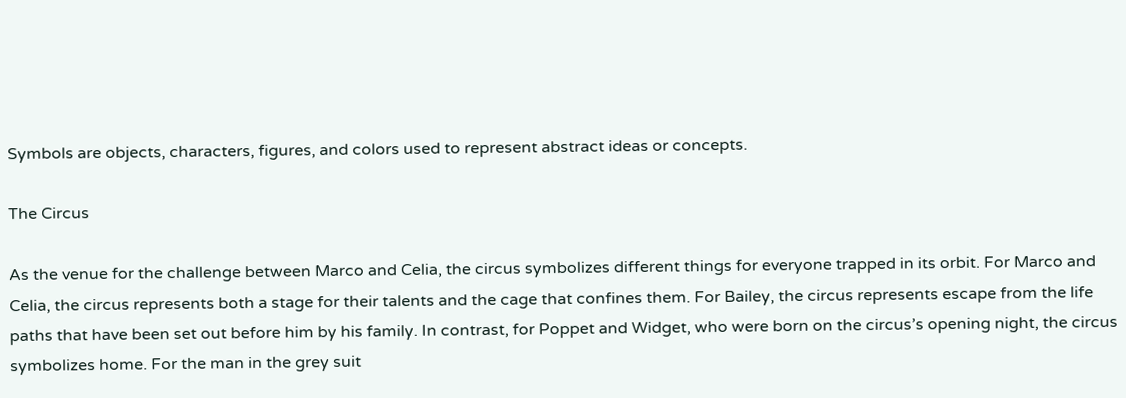Symbols are objects, characters, figures, and colors used to represent abstract ideas or concepts.

The Circus

As the venue for the challenge between Marco and Celia, the circus symbolizes different things for everyone trapped in its orbit. For Marco and Celia, the circus represents both a stage for their talents and the cage that confines them. For Bailey, the circus represents escape from the life paths that have been set out before him by his family. In contrast, for Poppet and Widget, who were born on the circus’s opening night, the circus symbolizes home. For the man in the grey suit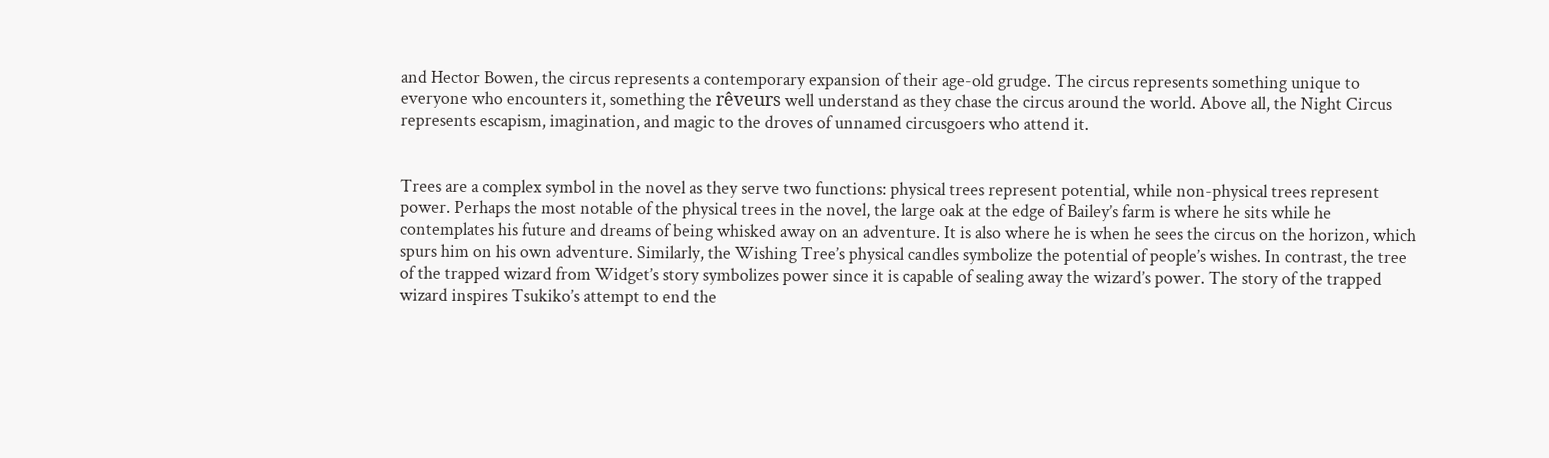and Hector Bowen, the circus represents a contemporary expansion of their age-old grudge. The circus represents something unique to everyone who encounters it, something the rêveurs well understand as they chase the circus around the world. Above all, the Night Circus represents escapism, imagination, and magic to the droves of unnamed circusgoers who attend it.


Trees are a complex symbol in the novel as they serve two functions: physical trees represent potential, while non-physical trees represent power. Perhaps the most notable of the physical trees in the novel, the large oak at the edge of Bailey’s farm is where he sits while he contemplates his future and dreams of being whisked away on an adventure. It is also where he is when he sees the circus on the horizon, which spurs him on his own adventure. Similarly, the Wishing Tree’s physical candles symbolize the potential of people’s wishes. In contrast, the tree of the trapped wizard from Widget’s story symbolizes power since it is capable of sealing away the wizard’s power. The story of the trapped wizard inspires Tsukiko’s attempt to end the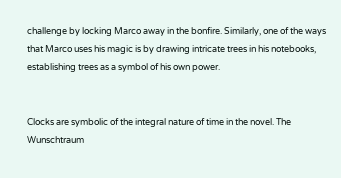challenge by locking Marco away in the bonfire. Similarly, one of the ways that Marco uses his magic is by drawing intricate trees in his notebooks, establishing trees as a symbol of his own power.


Clocks are symbolic of the integral nature of time in the novel. The Wunschtraum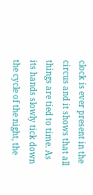clock is ever present in the circus and it shows that all things are tied to time. As its hands slowly tick down the cycle of the night, the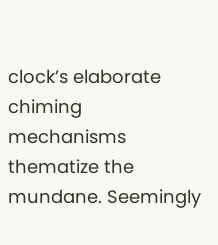clock’s elaborate chiming mechanisms thematize the mundane. Seemingly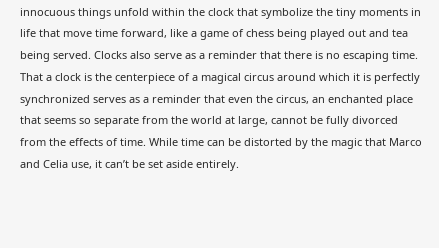innocuous things unfold within the clock that symbolize the tiny moments in life that move time forward, like a game of chess being played out and tea being served. Clocks also serve as a reminder that there is no escaping time. That a clock is the centerpiece of a magical circus around which it is perfectly synchronized serves as a reminder that even the circus, an enchanted place that seems so separate from the world at large, cannot be fully divorced from the effects of time. While time can be distorted by the magic that Marco and Celia use, it can’t be set aside entirely.